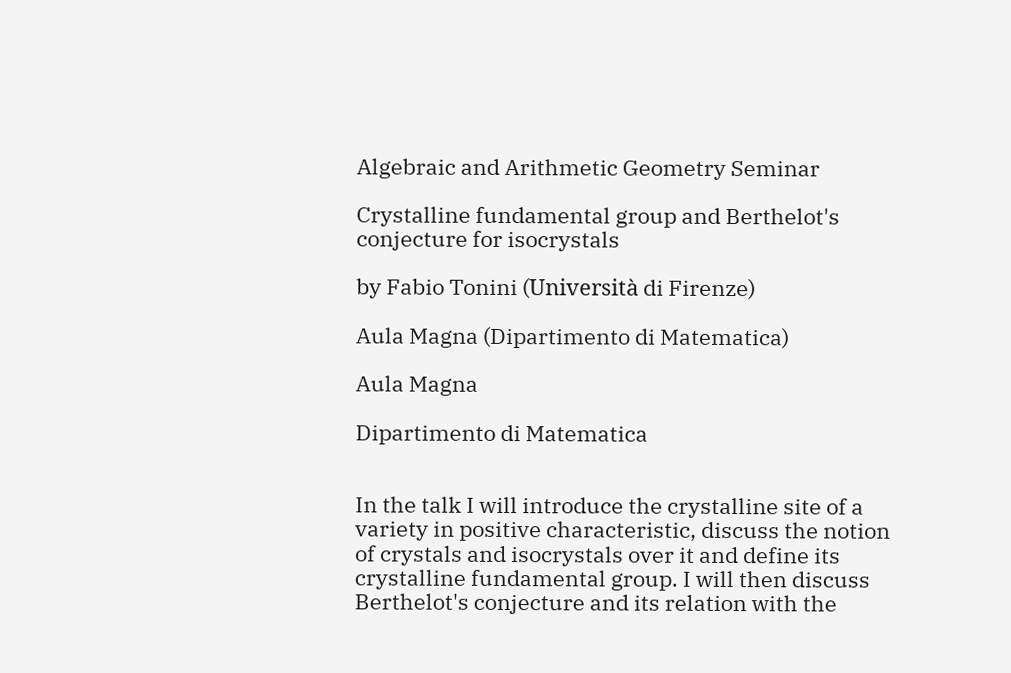Algebraic and Arithmetic Geometry Seminar

Crystalline fundamental group and Berthelot's conjecture for isocrystals

by Fabio Tonini (Università di Firenze)

Aula Magna (Dipartimento di Matematica)

Aula Magna

Dipartimento di Matematica


In the talk I will introduce the crystalline site of a variety in positive characteristic, discuss the notion of crystals and isocrystals over it and define its crystalline fundamental group. I will then discuss Berthelot's conjecture and its relation with the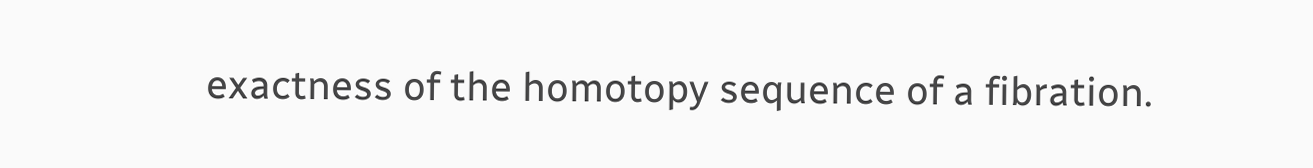exactness of the homotopy sequence of a fibration.